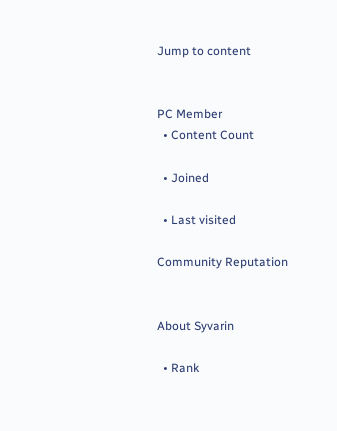Jump to content


PC Member
  • Content Count

  • Joined

  • Last visited

Community Reputation


About Syvarin

  • Rank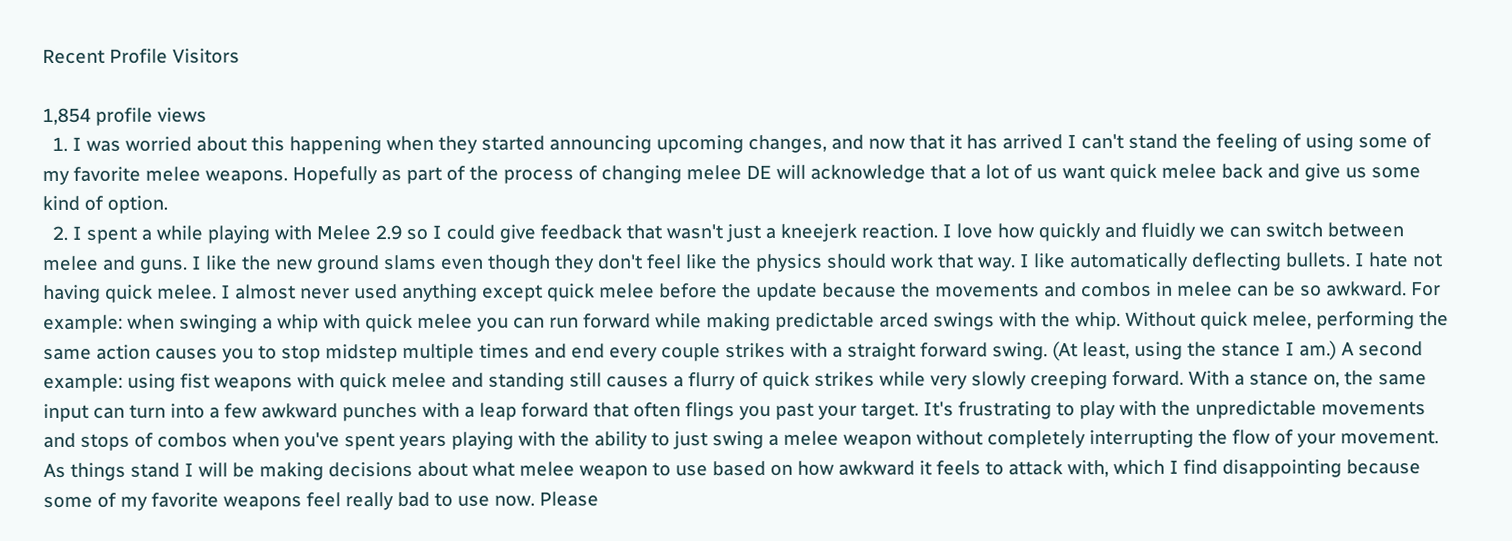Recent Profile Visitors

1,854 profile views
  1. I was worried about this happening when they started announcing upcoming changes, and now that it has arrived I can't stand the feeling of using some of my favorite melee weapons. Hopefully as part of the process of changing melee DE will acknowledge that a lot of us want quick melee back and give us some kind of option.
  2. I spent a while playing with Melee 2.9 so I could give feedback that wasn't just a kneejerk reaction. I love how quickly and fluidly we can switch between melee and guns. I like the new ground slams even though they don't feel like the physics should work that way. I like automatically deflecting bullets. I hate not having quick melee. I almost never used anything except quick melee before the update because the movements and combos in melee can be so awkward. For example: when swinging a whip with quick melee you can run forward while making predictable arced swings with the whip. Without quick melee, performing the same action causes you to stop midstep multiple times and end every couple strikes with a straight forward swing. (At least, using the stance I am.) A second example: using fist weapons with quick melee and standing still causes a flurry of quick strikes while very slowly creeping forward. With a stance on, the same input can turn into a few awkward punches with a leap forward that often flings you past your target. It's frustrating to play with the unpredictable movements and stops of combos when you've spent years playing with the ability to just swing a melee weapon without completely interrupting the flow of your movement. As things stand I will be making decisions about what melee weapon to use based on how awkward it feels to attack with, which I find disappointing because some of my favorite weapons feel really bad to use now. Please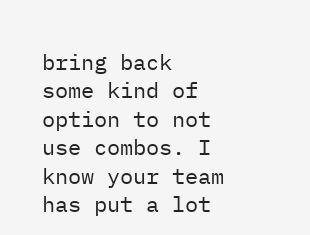bring back some kind of option to not use combos. I know your team has put a lot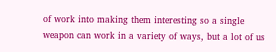of work into making them interesting so a single weapon can work in a variety of ways, but a lot of us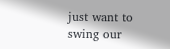just want to swing our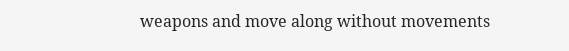weapons and move along without movements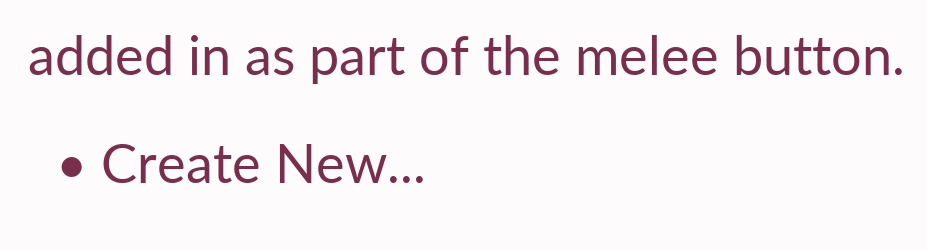added in as part of the melee button.
  • Create New...